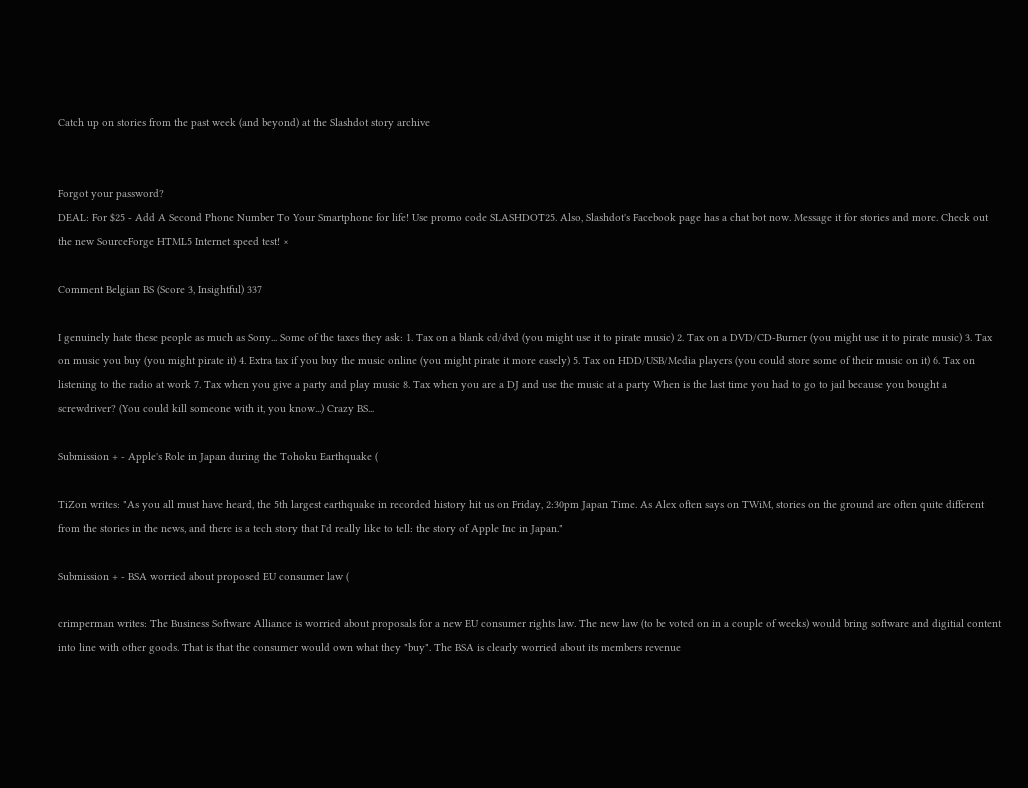Catch up on stories from the past week (and beyond) at the Slashdot story archive


Forgot your password?
DEAL: For $25 - Add A Second Phone Number To Your Smartphone for life! Use promo code SLASHDOT25. Also, Slashdot's Facebook page has a chat bot now. Message it for stories and more. Check out the new SourceForge HTML5 Internet speed test! ×

Comment Belgian BS (Score 3, Insightful) 337

I genuinely hate these people as much as Sony... Some of the taxes they ask: 1. Tax on a blank cd/dvd (you might use it to pirate music) 2. Tax on a DVD/CD-Burner (you might use it to pirate music) 3. Tax on music you buy (you might pirate it) 4. Extra tax if you buy the music online (you might pirate it more easely) 5. Tax on HDD/USB/Media players (you could store some of their music on it) 6. Tax on listening to the radio at work 7. Tax when you give a party and play music 8. Tax when you are a DJ and use the music at a party When is the last time you had to go to jail because you bought a screwdriver? (You could kill someone with it, you know...) Crazy BS...

Submission + - Apple's Role in Japan during the Tohoku Earthquake (

TiZon writes: "As you all must have heard, the 5th largest earthquake in recorded history hit us on Friday, 2:30pm Japan Time. As Alex often says on TWiM, stories on the ground are often quite different from the stories in the news, and there is a tech story that I'd really like to tell: the story of Apple Inc in Japan."

Submission + - BSA worried about proposed EU consumer law (

crimperman writes: The Business Software Alliance is worried about proposals for a new EU consumer rights law. The new law (to be voted on in a couple of weeks) would bring software and digitial content into line with other goods. That is that the consumer would own what they "buy". The BSA is clearly worried about its members revenue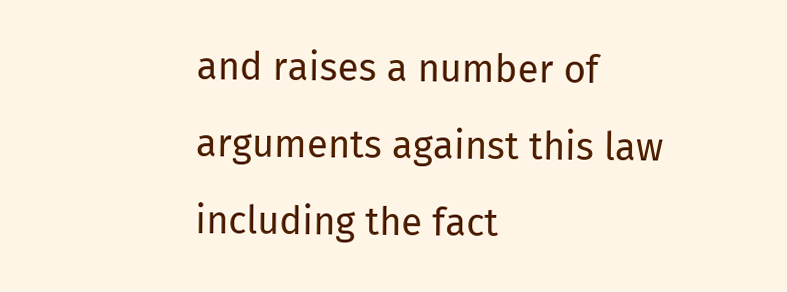and raises a number of arguments against this law including the fact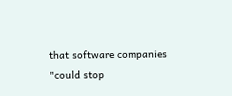that software companies "could stop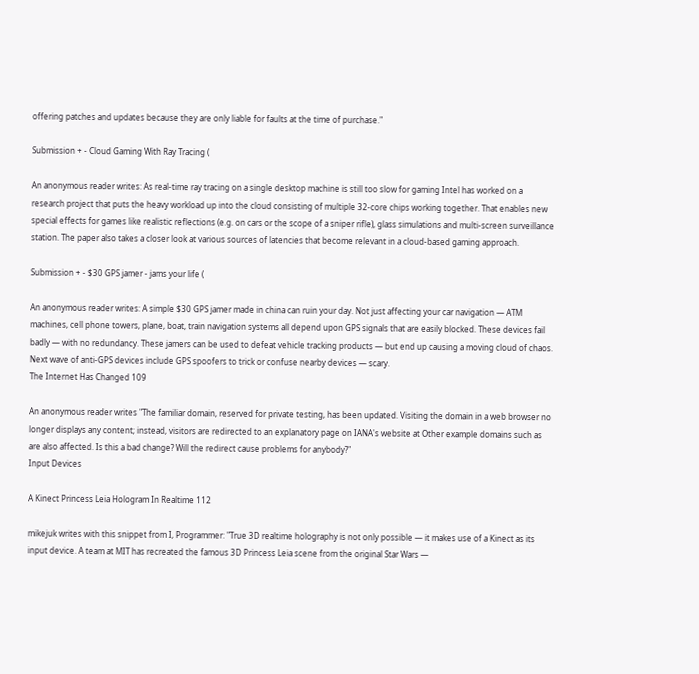offering patches and updates because they are only liable for faults at the time of purchase."

Submission + - Cloud Gaming With Ray Tracing (

An anonymous reader writes: As real-time ray tracing on a single desktop machine is still too slow for gaming Intel has worked on a research project that puts the heavy workload up into the cloud consisting of multiple 32-core chips working together. That enables new special effects for games like realistic reflections (e.g. on cars or the scope of a sniper rifle), glass simulations and multi-screen surveillance station. The paper also takes a closer look at various sources of latencies that become relevant in a cloud-based gaming approach.

Submission + - $30 GPS jamer - jams your life (

An anonymous reader writes: A simple $30 GPS jamer made in china can ruin your day. Not just affecting your car navigation — ATM machines, cell phone towers, plane, boat, train navigation systems all depend upon GPS signals that are easily blocked. These devices fail badly — with no redundancy. These jamers can be used to defeat vehicle tracking products — but end up causing a moving cloud of chaos. Next wave of anti-GPS devices include GPS spoofers to trick or confuse nearby devices — scary.
The Internet Has Changed 109

An anonymous reader writes "The familiar domain, reserved for private testing, has been updated. Visiting the domain in a web browser no longer displays any content; instead, visitors are redirected to an explanatory page on IANA's website at Other example domains such as are also affected. Is this a bad change? Will the redirect cause problems for anybody?"
Input Devices

A Kinect Princess Leia Hologram In Realtime 112

mikejuk writes with this snippet from I, Programmer: "True 3D realtime holography is not only possible — it makes use of a Kinect as its input device. A team at MIT has recreated the famous 3D Princess Leia scene from the original Star Wars —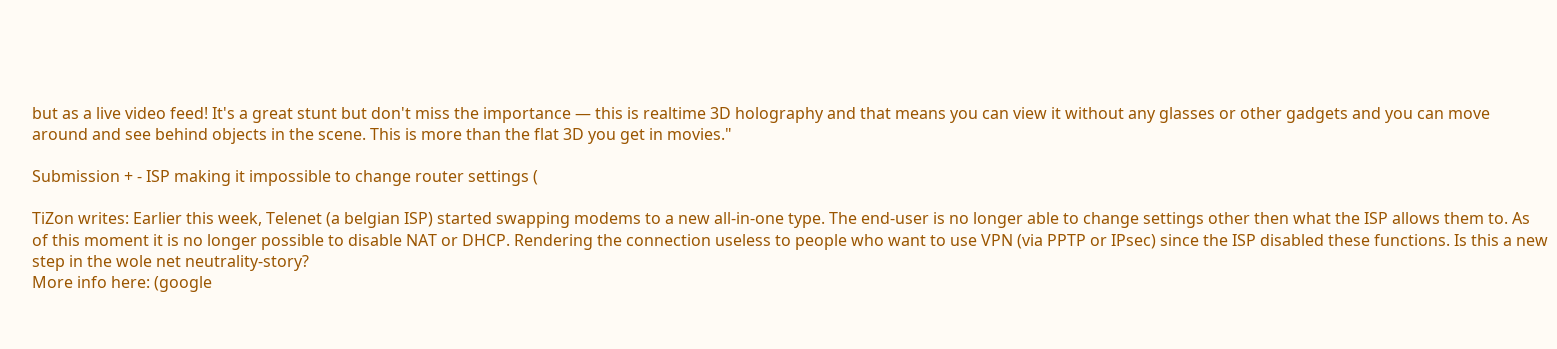but as a live video feed! It's a great stunt but don't miss the importance — this is realtime 3D holography and that means you can view it without any glasses or other gadgets and you can move around and see behind objects in the scene. This is more than the flat 3D you get in movies."

Submission + - ISP making it impossible to change router settings (

TiZon writes: Earlier this week, Telenet (a belgian ISP) started swapping modems to a new all-in-one type. The end-user is no longer able to change settings other then what the ISP allows them to. As of this moment it is no longer possible to disable NAT or DHCP. Rendering the connection useless to people who want to use VPN (via PPTP or IPsec) since the ISP disabled these functions. Is this a new step in the wole net neutrality-story?
More info here: (google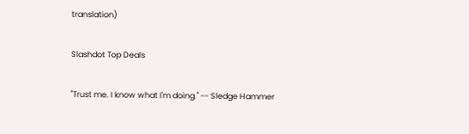translation)

Slashdot Top Deals

"Trust me. I know what I'm doing." -- Sledge Hammer